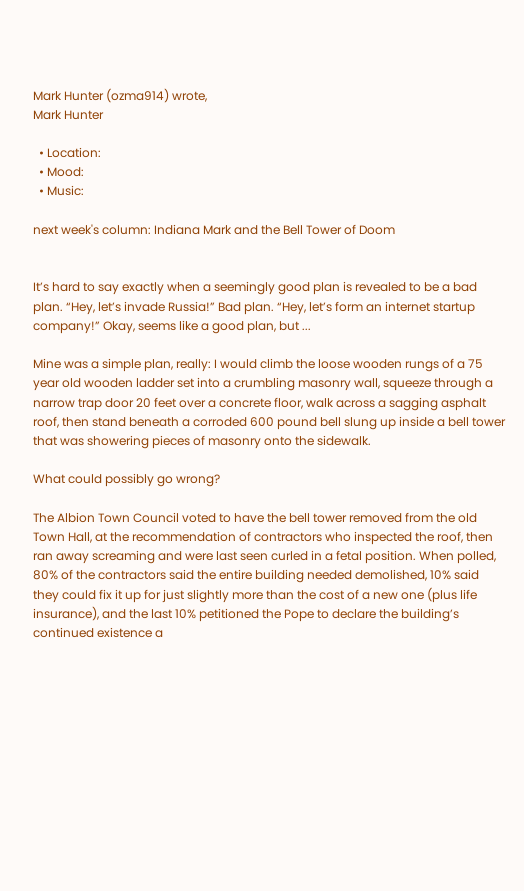Mark Hunter (ozma914) wrote,
Mark Hunter

  • Location:
  • Mood:
  • Music:

next week's column: Indiana Mark and the Bell Tower of Doom


It’s hard to say exactly when a seemingly good plan is revealed to be a bad plan. “Hey, let’s invade Russia!” Bad plan. “Hey, let’s form an internet startup company!” Okay, seems like a good plan, but ...

Mine was a simple plan, really: I would climb the loose wooden rungs of a 75 year old wooden ladder set into a crumbling masonry wall, squeeze through a narrow trap door 20 feet over a concrete floor, walk across a sagging asphalt roof, then stand beneath a corroded 600 pound bell slung up inside a bell tower that was showering pieces of masonry onto the sidewalk.

What could possibly go wrong?

The Albion Town Council voted to have the bell tower removed from the old Town Hall, at the recommendation of contractors who inspected the roof, then ran away screaming and were last seen curled in a fetal position. When polled, 80% of the contractors said the entire building needed demolished, 10% said they could fix it up for just slightly more than the cost of a new one (plus life insurance), and the last 10% petitioned the Pope to declare the building’s continued existence a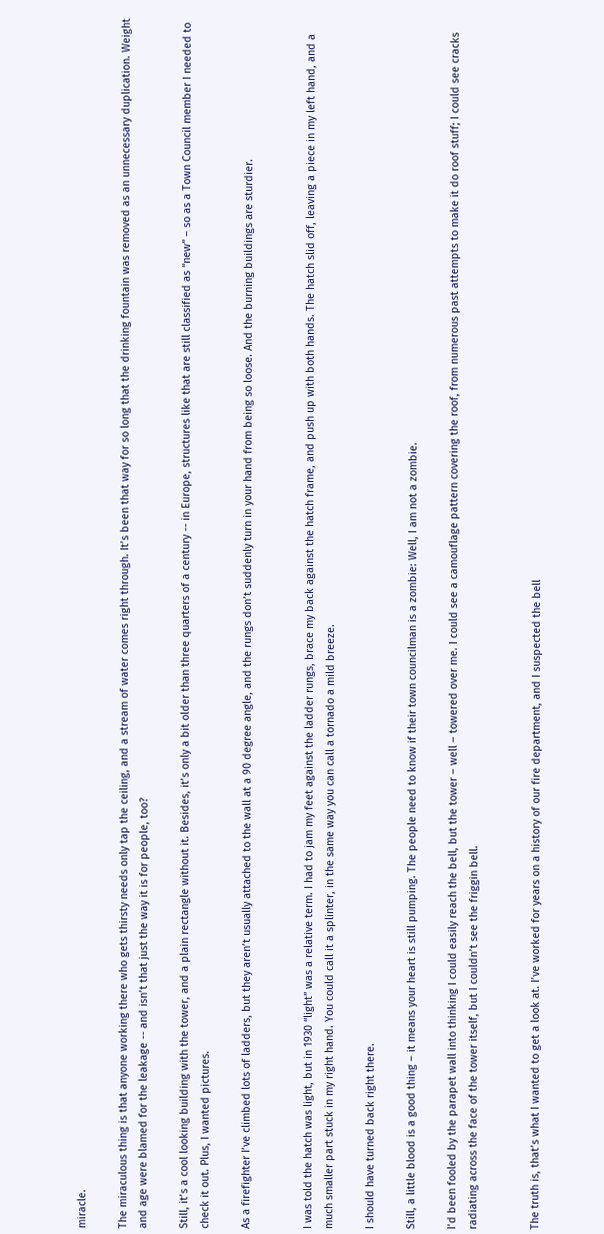miracle.

The miraculous thing is that anyone working there who gets thirsty needs only tap the ceiling, and a stream of water comes right through. It’s been that way for so long that the drinking fountain was removed as an unnecessary duplication. Weight and age were blamed for the leakage -- and isn’t that just the way it is for people, too?

Still, it’s a cool looking building with the tower, and a plain rectangle without it. Besides, it’s only a bit older than three quarters of a century -- in Europe, structures like that are still classified as “new” – so as a Town Council member I needed to check it out. Plus, I wanted pictures.

As a firefighter I’ve climbed lots of ladders, but they aren’t usually attached to the wall at a 90 degree angle, and the rungs don’t suddenly turn in your hand from being so loose. And the burning buildings are sturdier.


I was told the hatch was light, but in 1930 “light” was a relative term. I had to jam my feet against the ladder rungs, brace my back against the hatch frame, and push up with both hands. The hatch slid off, leaving a piece in my left hand, and a much smaller part stuck in my right hand. You could call it a splinter, in the same way you can call a tornado a mild breeze.

I should have turned back right there.

Still, a little blood is a good thing – it means your heart is still pumping. The people need to know if their town councilman is a zombie: Well, I am not a zombie.

I’d been fooled by the parapet wall into thinking I could easily reach the bell, but the tower – well – towered over me. I could see a camouflage pattern covering the roof, from numerous past attempts to make it do roof stuff; I could see cracks radiating across the face of the tower itself, but I couldn’t see the friggin bell.


The truth is, that’s what I wanted to get a look at. I’ve worked for years on a history of our fire department, and I suspected the bell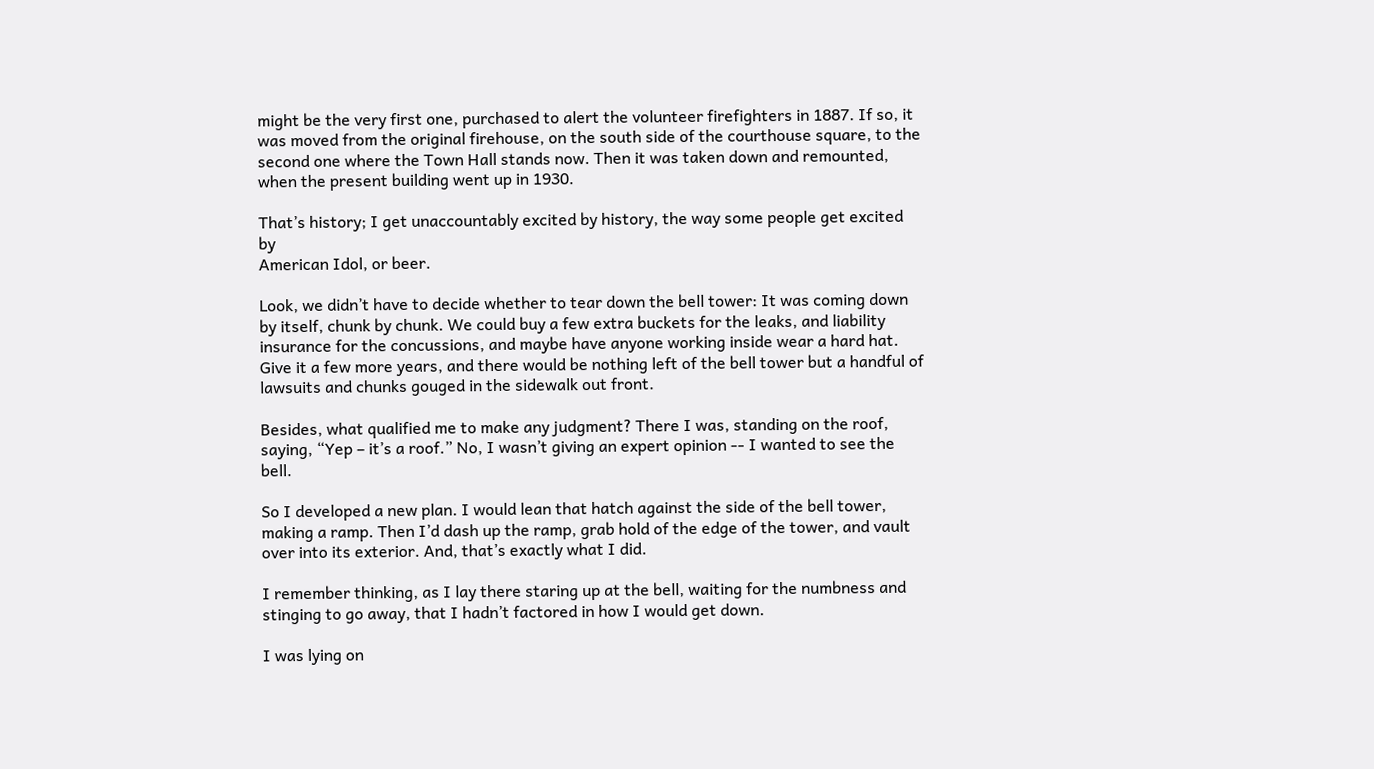might be the very first one, purchased to alert the volunteer firefighters in 1887. If so, it was moved from the original firehouse, on the south side of the courthouse square, to the second one where the Town Hall stands now. Then it was taken down and remounted, when the present building went up in 1930.

That’s history; I get unaccountably excited by history, the way some people get excited by
American Idol, or beer.

Look, we didn’t have to decide whether to tear down the bell tower: It was coming down by itself, chunk by chunk. We could buy a few extra buckets for the leaks, and liability insurance for the concussions, and maybe have anyone working inside wear a hard hat. Give it a few more years, and there would be nothing left of the bell tower but a handful of lawsuits and chunks gouged in the sidewalk out front.

Besides, what qualified me to make any judgment? There I was, standing on the roof, saying, “Yep – it’s a roof.” No, I wasn’t giving an expert opinion -- I wanted to see the bell.

So I developed a new plan. I would lean that hatch against the side of the bell tower, making a ramp. Then I’d dash up the ramp, grab hold of the edge of the tower, and vault over into its exterior. And, that’s exactly what I did.

I remember thinking, as I lay there staring up at the bell, waiting for the numbness and stinging to go away, that I hadn’t factored in how I would get down.

I was lying on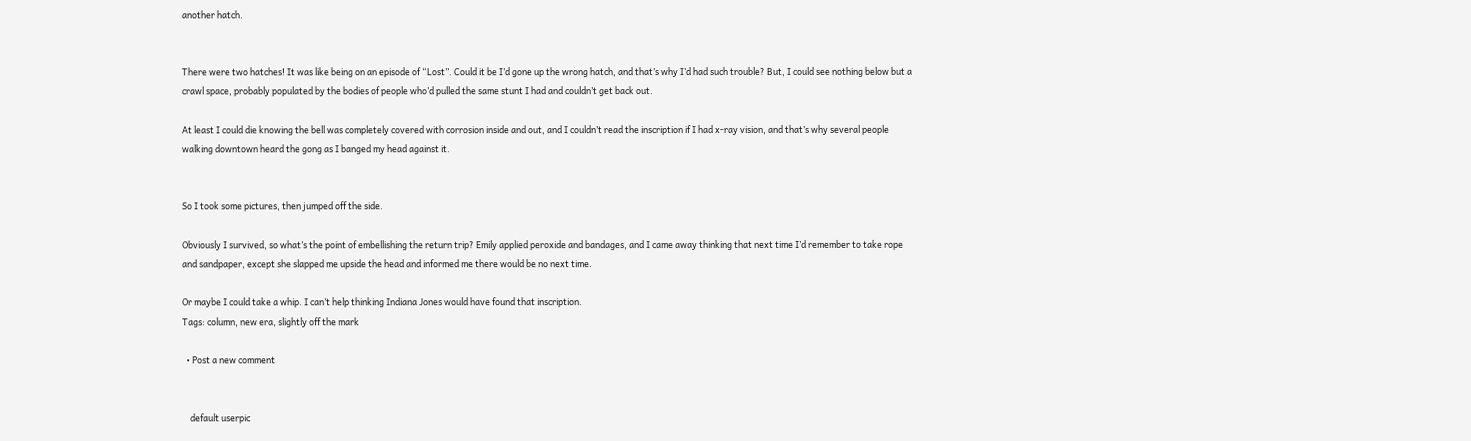another hatch.


There were two hatches! It was like being on an episode of “Lost”. Could it be I’d gone up the wrong hatch, and that’s why I’d had such trouble? But, I could see nothing below but a crawl space, probably populated by the bodies of people who’d pulled the same stunt I had and couldn’t get back out.

At least I could die knowing the bell was completely covered with corrosion inside and out, and I couldn’t read the inscription if I had x-ray vision, and that’s why several people walking downtown heard the gong as I banged my head against it.


So I took some pictures, then jumped off the side.

Obviously I survived, so what’s the point of embellishing the return trip? Emily applied peroxide and bandages, and I came away thinking that next time I’d remember to take rope and sandpaper, except she slapped me upside the head and informed me there would be no next time.

Or maybe I could take a whip. I can’t help thinking Indiana Jones would have found that inscription.
Tags: column, new era, slightly off the mark

  • Post a new comment


    default userpic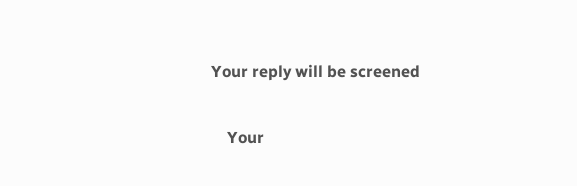Your reply will be screened

    Your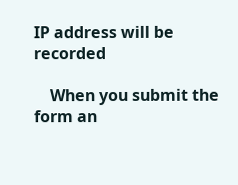IP address will be recorded

    When you submit the form an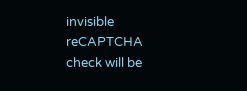invisible reCAPTCHA check will be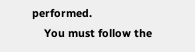performed.
    You must follow the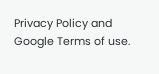Privacy Policy and Google Terms of use.